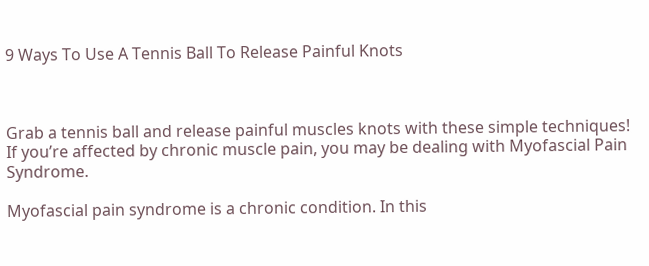9 Ways To Use A Tennis Ball To Release Painful Knots



Grab a tennis ball and release painful muscles knots with these simple techniques! If you’re affected by chronic muscle pain, you may be dealing with Myofascial Pain Syndrome.

Myofascial pain syndrome is a chronic condition. In this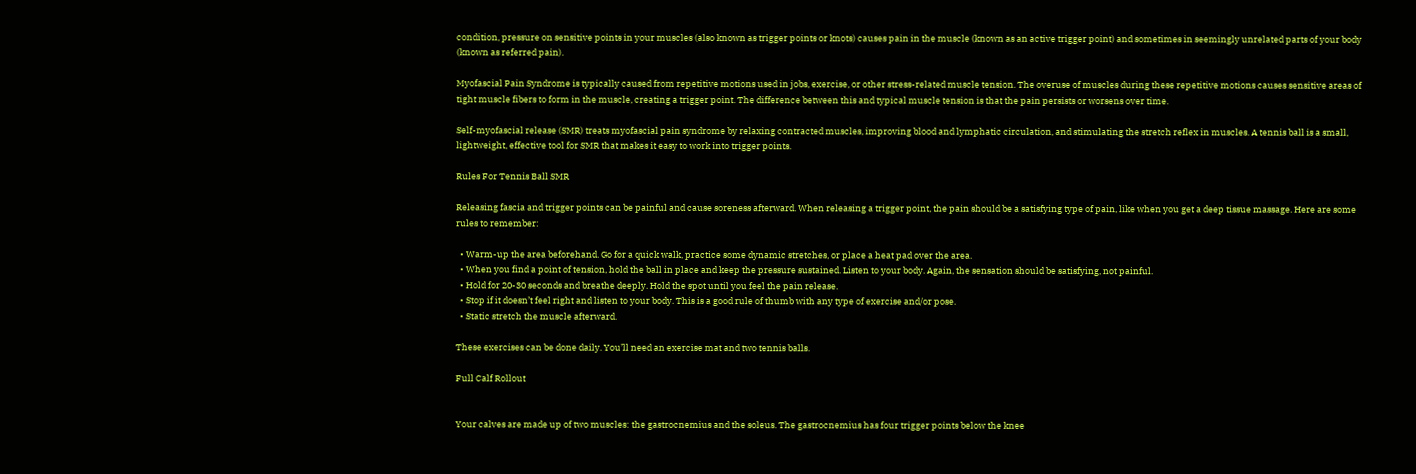condition, pressure on sensitive points in your muscles (also known as trigger points or knots) causes pain in the muscle (known as an active trigger point) and sometimes in seemingly unrelated parts of your body (known as referred pain).

Myofascial Pain Syndrome is typically caused from repetitive motions used in jobs, exercise, or other stress-related muscle tension. The overuse of muscles during these repetitive motions causes sensitive areas of tight muscle fibers to form in the muscle, creating a trigger point. The difference between this and typical muscle tension is that the pain persists or worsens over time.

Self-myofascial release (SMR) treats myofascial pain syndrome by relaxing contracted muscles, improving blood and lymphatic circulation, and stimulating the stretch reflex in muscles. A tennis ball is a small, lightweight, effective tool for SMR that makes it easy to work into trigger points.

Rules For Tennis Ball SMR

Releasing fascia and trigger points can be painful and cause soreness afterward. When releasing a trigger point, the pain should be a satisfying type of pain, like when you get a deep tissue massage. Here are some rules to remember:

  • Warm-up the area beforehand. Go for a quick walk, practice some dynamic stretches, or place a heat pad over the area.
  • When you find a point of tension, hold the ball in place and keep the pressure sustained. Listen to your body. Again, the sensation should be satisfying, not painful.
  • Hold for 20-30 seconds and breathe deeply. Hold the spot until you feel the pain release.
  • Stop if it doesn’t feel right and listen to your body. This is a good rule of thumb with any type of exercise and/or pose.
  • Static stretch the muscle afterward.

These exercises can be done daily. You’ll need an exercise mat and two tennis balls.

Full Calf Rollout


Your calves are made up of two muscles: the gastrocnemius and the soleus. The gastrocnemius has four trigger points below the knee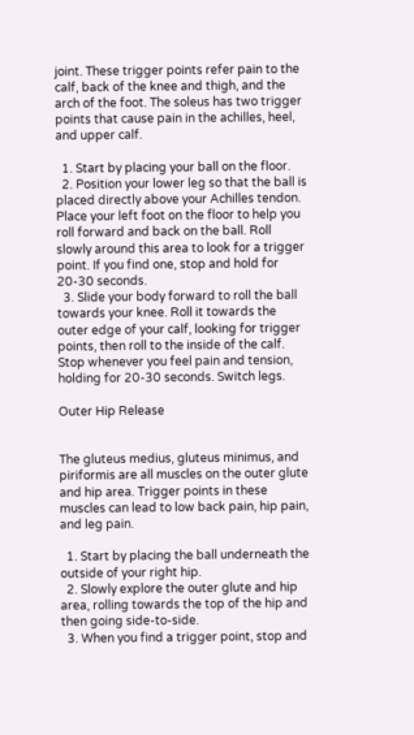joint. These trigger points refer pain to the calf, back of the knee and thigh, and the arch of the foot. The soleus has two trigger points that cause pain in the achilles, heel, and upper calf.

  1. Start by placing your ball on the floor.
  2. Position your lower leg so that the ball is placed directly above your Achilles tendon. Place your left foot on the floor to help you roll forward and back on the ball. Roll slowly around this area to look for a trigger point. If you find one, stop and hold for 20-30 seconds.
  3. Slide your body forward to roll the ball towards your knee. Roll it towards the outer edge of your calf, looking for trigger points, then roll to the inside of the calf. Stop whenever you feel pain and tension, holding for 20-30 seconds. Switch legs.

Outer Hip Release


The gluteus medius, gluteus minimus, and piriformis are all muscles on the outer glute and hip area. Trigger points in these muscles can lead to low back pain, hip pain, and leg pain.

  1. Start by placing the ball underneath the outside of your right hip.
  2. Slowly explore the outer glute and hip area, rolling towards the top of the hip and then going side-to-side.
  3. When you find a trigger point, stop and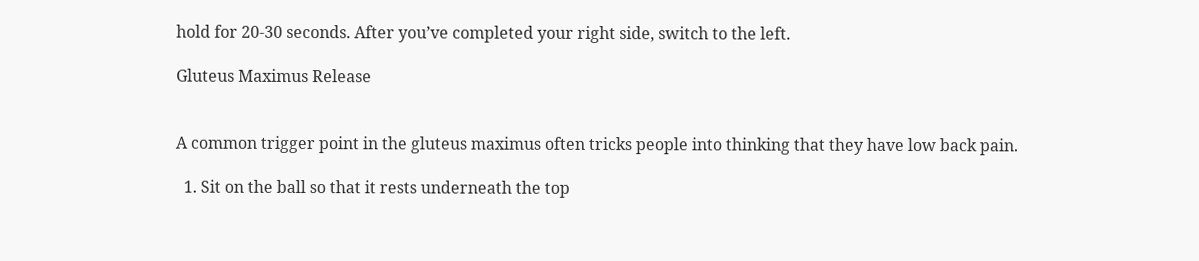hold for 20-30 seconds. After you’ve completed your right side, switch to the left.

Gluteus Maximus Release


A common trigger point in the gluteus maximus often tricks people into thinking that they have low back pain.

  1. Sit on the ball so that it rests underneath the top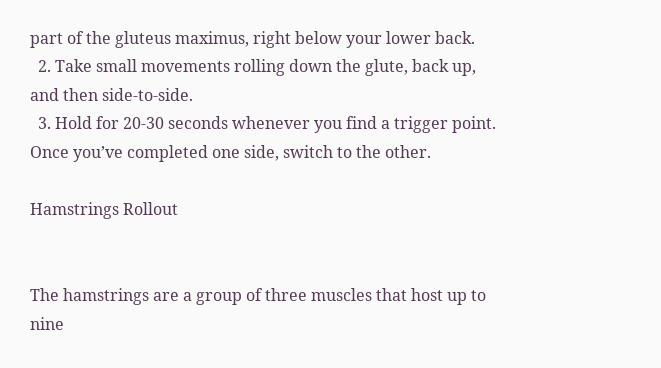part of the gluteus maximus, right below your lower back.
  2. Take small movements rolling down the glute, back up, and then side-to-side.
  3. Hold for 20-30 seconds whenever you find a trigger point. Once you’ve completed one side, switch to the other.

Hamstrings Rollout


The hamstrings are a group of three muscles that host up to nine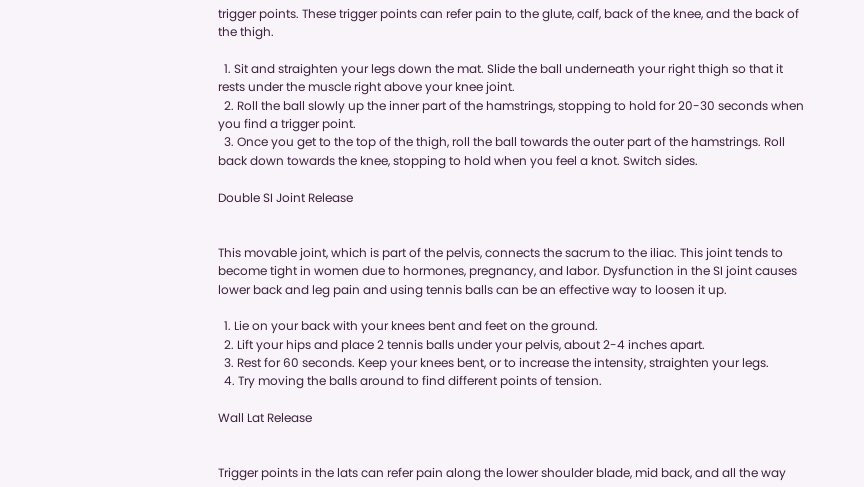trigger points. These trigger points can refer pain to the glute, calf, back of the knee, and the back of the thigh.

  1. Sit and straighten your legs down the mat. Slide the ball underneath your right thigh so that it rests under the muscle right above your knee joint.
  2. Roll the ball slowly up the inner part of the hamstrings, stopping to hold for 20-30 seconds when you find a trigger point.
  3. Once you get to the top of the thigh, roll the ball towards the outer part of the hamstrings. Roll back down towards the knee, stopping to hold when you feel a knot. Switch sides.

Double SI Joint Release


This movable joint, which is part of the pelvis, connects the sacrum to the iliac. This joint tends to become tight in women due to hormones, pregnancy, and labor. Dysfunction in the SI joint causes lower back and leg pain and using tennis balls can be an effective way to loosen it up.

  1. Lie on your back with your knees bent and feet on the ground.
  2. Lift your hips and place 2 tennis balls under your pelvis, about 2-4 inches apart.
  3. Rest for 60 seconds. Keep your knees bent, or to increase the intensity, straighten your legs.
  4. Try moving the balls around to find different points of tension.

Wall Lat Release


Trigger points in the lats can refer pain along the lower shoulder blade, mid back, and all the way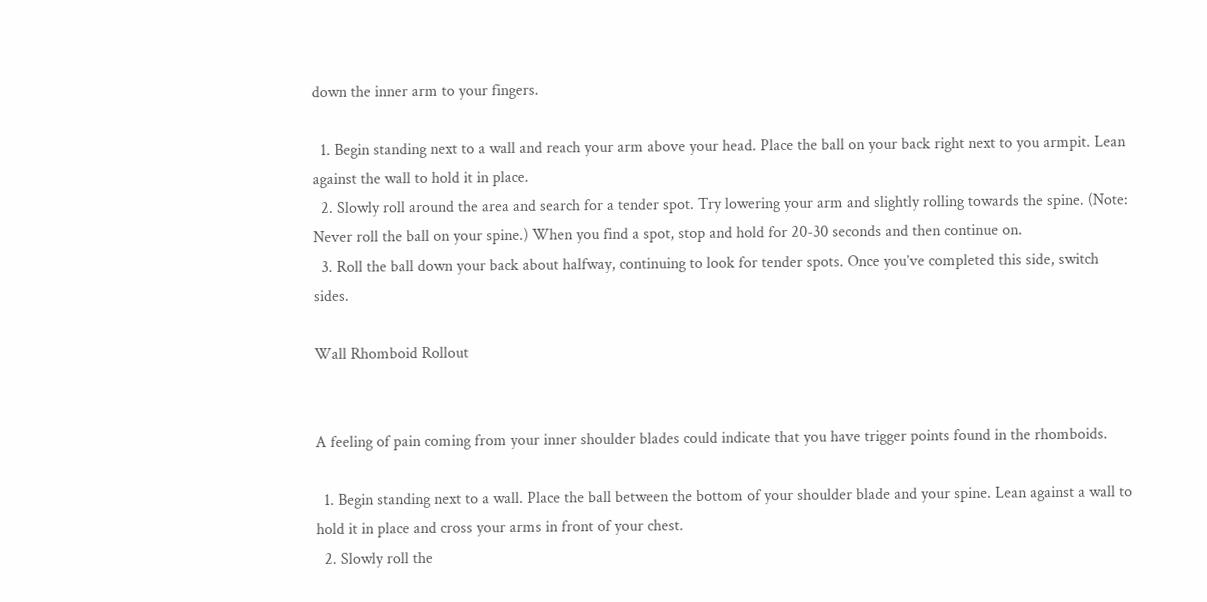down the inner arm to your fingers.

  1. Begin standing next to a wall and reach your arm above your head. Place the ball on your back right next to you armpit. Lean against the wall to hold it in place.
  2. Slowly roll around the area and search for a tender spot. Try lowering your arm and slightly rolling towards the spine. (Note: Never roll the ball on your spine.) When you find a spot, stop and hold for 20-30 seconds and then continue on.
  3. Roll the ball down your back about halfway, continuing to look for tender spots. Once you’ve completed this side, switch sides.

Wall Rhomboid Rollout


A feeling of pain coming from your inner shoulder blades could indicate that you have trigger points found in the rhomboids.

  1. Begin standing next to a wall. Place the ball between the bottom of your shoulder blade and your spine. Lean against a wall to hold it in place and cross your arms in front of your chest.
  2. Slowly roll the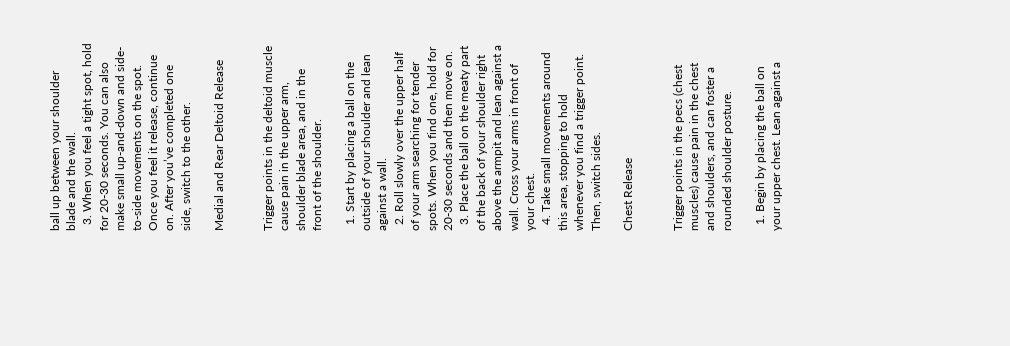ball up between your shoulder blade and the wall.
  3. When you feel a tight spot, hold for 20-30 seconds. You can also make small up-and-down and side-to-side movements on the spot. Once you feel it release, continue on. After you’ve completed one side, switch to the other.

Medial and Rear Deltoid Release


Trigger points in the deltoid muscle cause pain in the upper arm, shoulder blade area, and in the front of the shoulder.

  1. Start by placing a ball on the outside of your shoulder and lean against a wall.
  2. Roll slowly over the upper half of your arm searching for tender spots. When you find one, hold for 20-30 seconds and then move on.
  3. Place the ball on the meaty part of the back of your shoulder right above the armpit and lean against a wall. Cross your arms in front of your chest.
  4. Take small movements around this area, stopping to hold whenever you find a trigger point. Then, switch sides.

Chest Release


Trigger points in the pecs (chest muscles) cause pain in the chest and shoulders, and can foster a rounded shoulder posture.

  1. Begin by placing the ball on your upper chest. Lean against a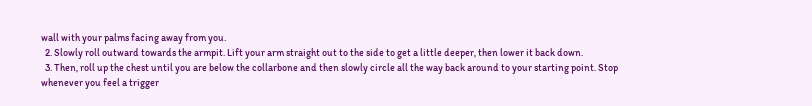wall with your palms facing away from you.
  2. Slowly roll outward towards the armpit. Lift your arm straight out to the side to get a little deeper, then lower it back down.
  3. Then, roll up the chest until you are below the collarbone and then slowly circle all the way back around to your starting point. Stop whenever you feel a trigger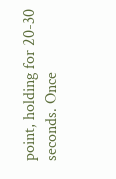point, holding for 20-30 seconds. Once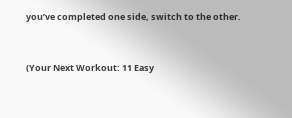you’ve completed one side, switch to the other.


(Your Next Workout: 11 Easy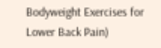Bodyweight Exercises for Lower Back Pain)